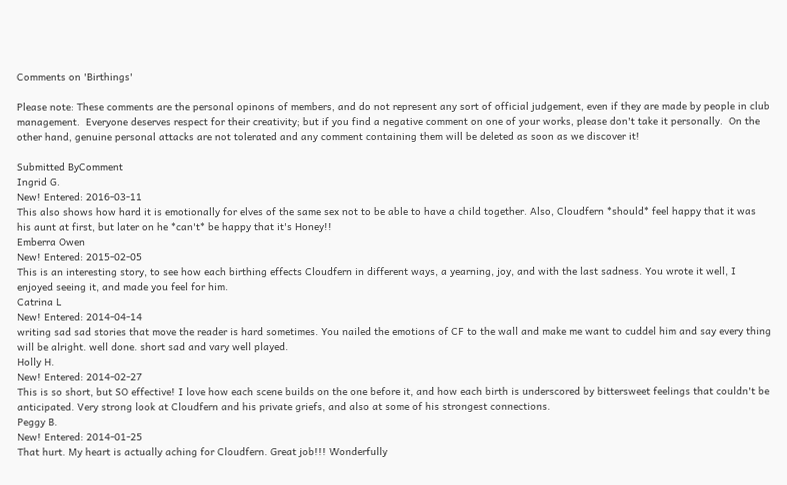Comments on 'Birthings'

Please note: These comments are the personal opinons of members, and do not represent any sort of official judgement, even if they are made by people in club management.  Everyone deserves respect for their creativity; but if you find a negative comment on one of your works, please don't take it personally.  On the other hand, genuine personal attacks are not tolerated and any comment containing them will be deleted as soon as we discover it!

Submitted ByComment
Ingrid G.
New! Entered: 2016-03-11
This also shows how hard it is emotionally for elves of the same sex not to be able to have a child together. Also, Cloudfern *should* feel happy that it was his aunt at first, but later on he *can't* be happy that it's Honey!!
Emberra Owen
New! Entered: 2015-02-05
This is an interesting story, to see how each birthing effects Cloudfern in different ways, a yearning, joy, and with the last sadness. You wrote it well, I enjoyed seeing it, and made you feel for him.
Catrina L
New! Entered: 2014-04-14
writing sad sad stories that move the reader is hard sometimes. You nailed the emotions of CF to the wall and make me want to cuddel him and say every thing will be alright. well done. short sad and vary well played.
Holly H.
New! Entered: 2014-02-27
This is so short, but SO effective! I love how each scene builds on the one before it, and how each birth is underscored by bittersweet feelings that couldn't be anticipated. Very strong look at Cloudfern and his private griefs, and also at some of his strongest connections.
Peggy B.
New! Entered: 2014-01-25
That hurt. My heart is actually aching for Cloudfern. Great job!!! Wonderfully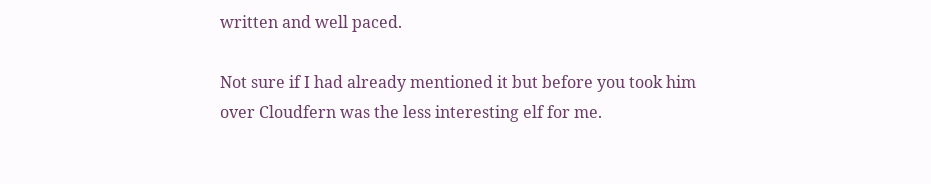written and well paced.

Not sure if I had already mentioned it but before you took him over Cloudfern was the less interesting elf for me.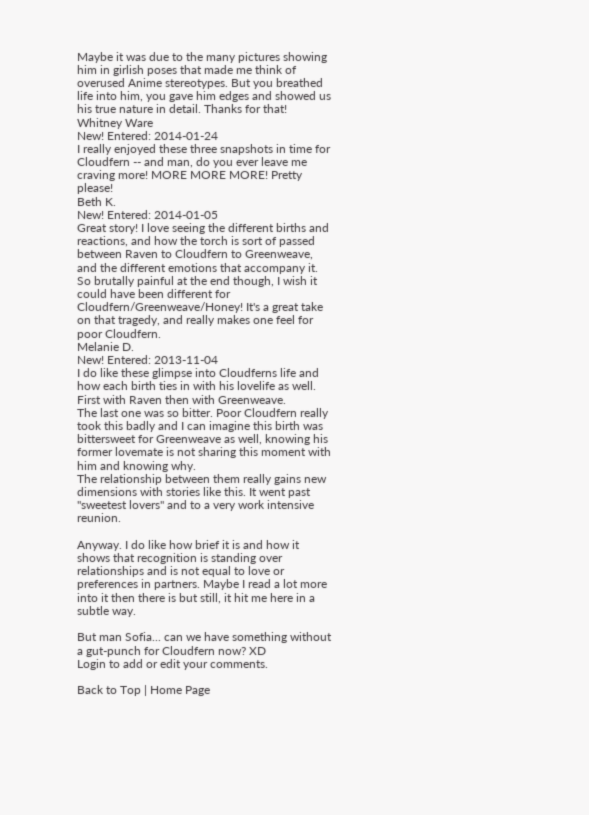Maybe it was due to the many pictures showing him in girlish poses that made me think of overused Anime stereotypes. But you breathed life into him, you gave him edges and showed us his true nature in detail. Thanks for that!
Whitney Ware
New! Entered: 2014-01-24
I really enjoyed these three snapshots in time for Cloudfern -- and man, do you ever leave me craving more! MORE MORE MORE! Pretty please!
Beth K.
New! Entered: 2014-01-05
Great story! I love seeing the different births and reactions, and how the torch is sort of passed between Raven to Cloudfern to Greenweave, and the different emotions that accompany it. So brutally painful at the end though, I wish it could have been different for Cloudfern/Greenweave/Honey! It's a great take on that tragedy, and really makes one feel for poor Cloudfern.
Melanie D.
New! Entered: 2013-11-04
I do like these glimpse into Cloudferns life and how each birth ties in with his lovelife as well. First with Raven then with Greenweave.
The last one was so bitter. Poor Cloudfern really took this badly and I can imagine this birth was bittersweet for Greenweave as well, knowing his former lovemate is not sharing this moment with him and knowing why.
The relationship between them really gains new dimensions with stories like this. It went past "sweetest lovers" and to a very work intensive reunion.

Anyway. I do like how brief it is and how it shows that recognition is standing over relationships and is not equal to love or preferences in partners. Maybe I read a lot more into it then there is but still, it hit me here in a subtle way.

But man Sofia... can we have something without a gut-punch for Cloudfern now? XD
Login to add or edit your comments.

Back to Top | Home Page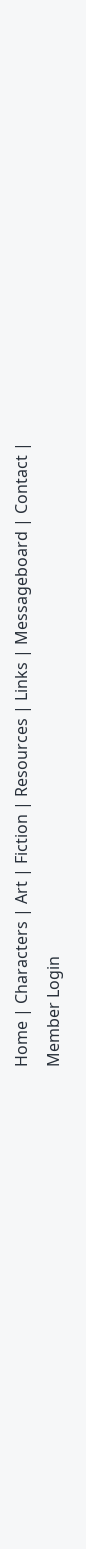Home | Characters | Art | Fiction | Resources | Links | Messageboard | Contact | Member Login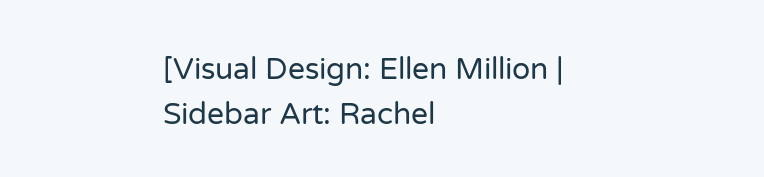[Visual Design: Ellen Million | Sidebar Art: Rachel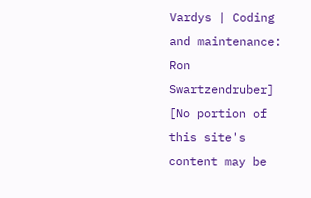Vardys | Coding and maintenance: Ron Swartzendruber]
[No portion of this site's content may be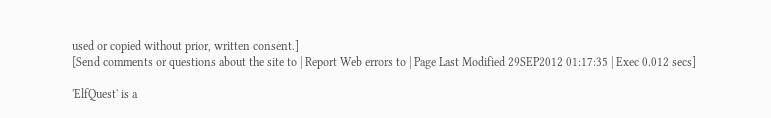used or copied without prior, written consent.]
[Send comments or questions about the site to | Report Web errors to | Page Last Modified 29SEP2012 01:17:35 | Exec 0.012 secs]

'ElfQuest' is a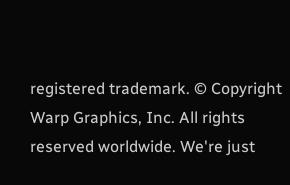registered trademark. © Copyright Warp Graphics, Inc. All rights reserved worldwide. We're just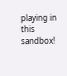playing in this sandbox!